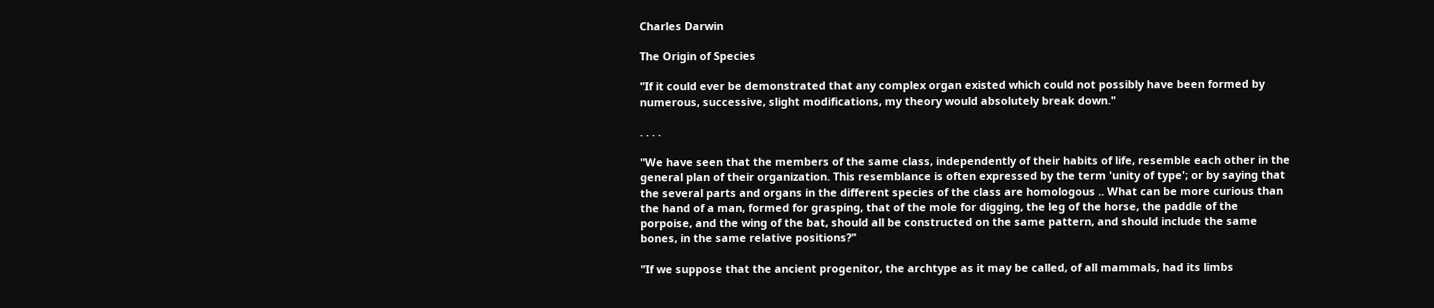Charles Darwin

The Origin of Species

"If it could ever be demonstrated that any complex organ existed which could not possibly have been formed by numerous, successive, slight modifications, my theory would absolutely break down."

. . . .

"We have seen that the members of the same class, independently of their habits of life, resemble each other in the general plan of their organization. This resemblance is often expressed by the term 'unity of type'; or by saying that the several parts and organs in the different species of the class are homologous .. What can be more curious than the hand of a man, formed for grasping, that of the mole for digging, the leg of the horse, the paddle of the porpoise, and the wing of the bat, should all be constructed on the same pattern, and should include the same bones, in the same relative positions?"

"If we suppose that the ancient progenitor, the archtype as it may be called, of all mammals, had its limbs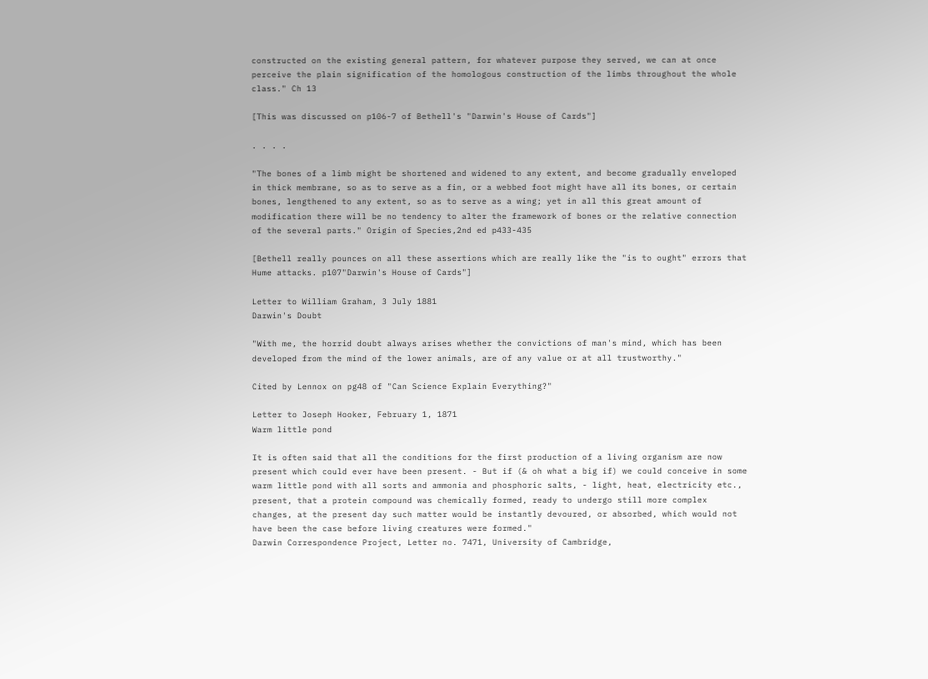constructed on the existing general pattern, for whatever purpose they served, we can at once perceive the plain signification of the homologous construction of the limbs throughout the whole class." Ch 13

[This was discussed on p106-7 of Bethell's "Darwin's House of Cards"]

. . . .

"The bones of a limb might be shortened and widened to any extent, and become gradually enveloped in thick membrane, so as to serve as a fin, or a webbed foot might have all its bones, or certain bones, lengthened to any extent, so as to serve as a wing; yet in all this great amount of modification there will be no tendency to alter the framework of bones or the relative connection of the several parts." Origin of Species,2nd ed p433-435

[Bethell really pounces on all these assertions which are really like the "is to ought" errors that Hume attacks. p107"Darwin's House of Cards"]

Letter to William Graham, 3 July 1881
Darwin's Doubt

"With me, the horrid doubt always arises whether the convictions of man's mind, which has been developed from the mind of the lower animals, are of any value or at all trustworthy."

Cited by Lennox on pg48 of "Can Science Explain Everything?"

Letter to Joseph Hooker, February 1, 1871
Warm little pond

It is often said that all the conditions for the first production of a living organism are now present which could ever have been present. - But if (& oh what a big if) we could conceive in some warm little pond with all sorts and ammonia and phosphoric salts, - light, heat, electricity etc., present, that a protein compound was chemically formed, ready to undergo still more complex changes, at the present day such matter would be instantly devoured, or absorbed, which would not have been the case before living creatures were formed."
Darwin Correspondence Project, Letter no. 7471, University of Cambridge,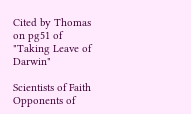Cited by Thomas on pg51 of "Taking Leave of Darwin"

Scientists of Faith Opponents of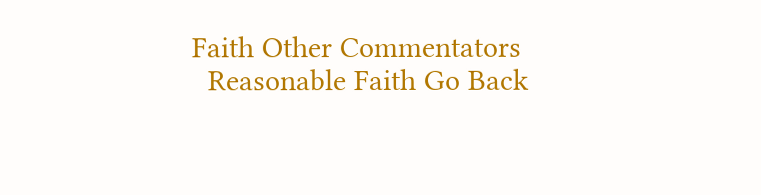Faith Other Commentators
  Reasonable Faith Go Back